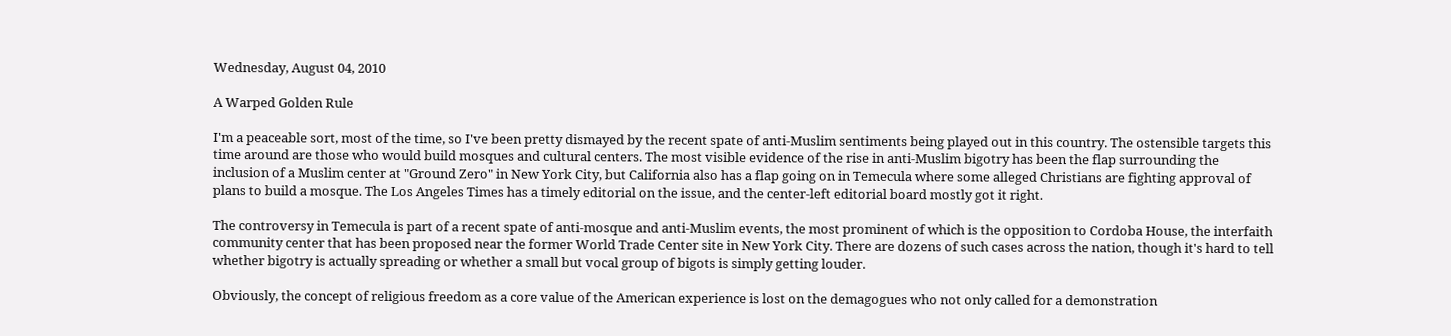Wednesday, August 04, 2010

A Warped Golden Rule

I'm a peaceable sort, most of the time, so I've been pretty dismayed by the recent spate of anti-Muslim sentiments being played out in this country. The ostensible targets this time around are those who would build mosques and cultural centers. The most visible evidence of the rise in anti-Muslim bigotry has been the flap surrounding the inclusion of a Muslim center at "Ground Zero" in New York City, but California also has a flap going on in Temecula where some alleged Christians are fighting approval of plans to build a mosque. The Los Angeles Times has a timely editorial on the issue, and the center-left editorial board mostly got it right.

The controversy in Temecula is part of a recent spate of anti-mosque and anti-Muslim events, the most prominent of which is the opposition to Cordoba House, the interfaith community center that has been proposed near the former World Trade Center site in New York City. There are dozens of such cases across the nation, though it's hard to tell whether bigotry is actually spreading or whether a small but vocal group of bigots is simply getting louder.

Obviously, the concept of religious freedom as a core value of the American experience is lost on the demagogues who not only called for a demonstration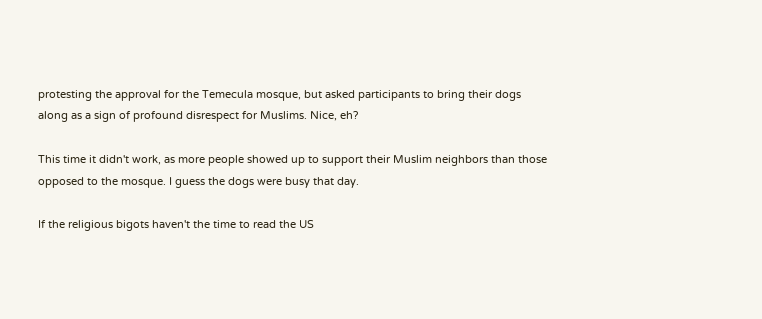protesting the approval for the Temecula mosque, but asked participants to bring their dogs along as a sign of profound disrespect for Muslims. Nice, eh?

This time it didn't work, as more people showed up to support their Muslim neighbors than those opposed to the mosque. I guess the dogs were busy that day.

If the religious bigots haven't the time to read the US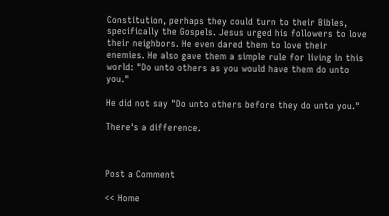Constitution, perhaps they could turn to their Bibles, specifically the Gospels. Jesus urged his followers to love their neighbors. He even dared them to love their enemies. He also gave them a simple rule for living in this world: "Do unto others as you would have them do unto you."

He did not say "Do unto others before they do unto you."

There's a difference.



Post a Comment

<< Home